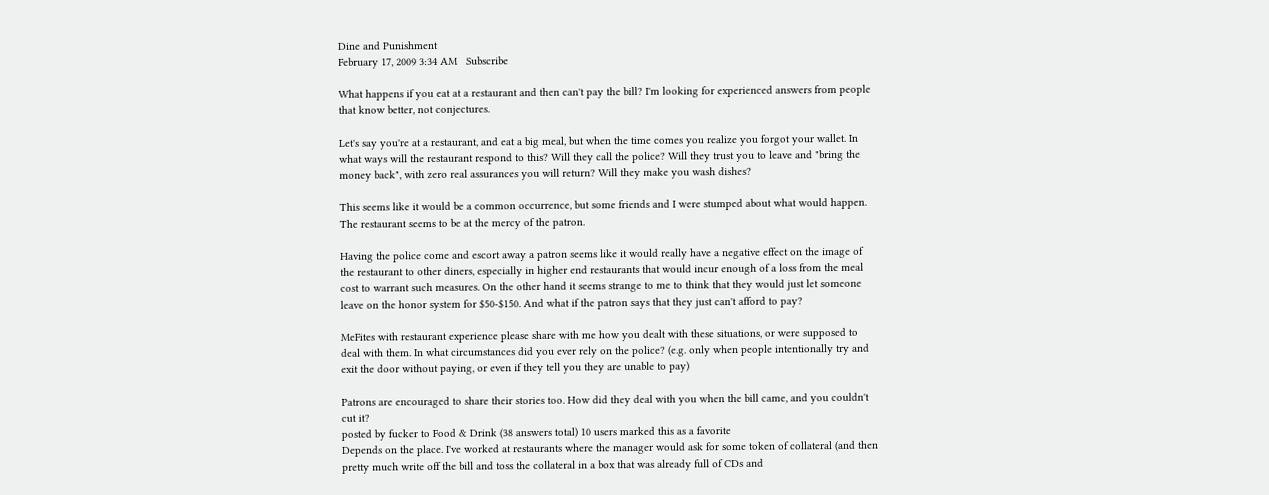Dine and Punishment
February 17, 2009 3:34 AM   Subscribe

What happens if you eat at a restaurant and then can't pay the bill? I'm looking for experienced answers from people that know better, not conjectures.

Let's say you're at a restaurant, and eat a big meal, but when the time comes you realize you forgot your wallet. In what ways will the restaurant respond to this? Will they call the police? Will they trust you to leave and "bring the money back", with zero real assurances you will return? Will they make you wash dishes?

This seems like it would be a common occurrence, but some friends and I were stumped about what would happen. The restaurant seems to be at the mercy of the patron.

Having the police come and escort away a patron seems like it would really have a negative effect on the image of the restaurant to other diners, especially in higher end restaurants that would incur enough of a loss from the meal cost to warrant such measures. On the other hand it seems strange to me to think that they would just let someone leave on the honor system for $50-$150. And what if the patron says that they just can't afford to pay?

MeFites with restaurant experience please share with me how you dealt with these situations, or were supposed to deal with them. In what circumstances did you ever rely on the police? (e.g. only when people intentionally try and exit the door without paying, or even if they tell you they are unable to pay)

Patrons are encouraged to share their stories too. How did they deal with you when the bill came, and you couldn't cut it?
posted by fucker to Food & Drink (38 answers total) 10 users marked this as a favorite
Depends on the place. I've worked at restaurants where the manager would ask for some token of collateral (and then pretty much write off the bill and toss the collateral in a box that was already full of CDs and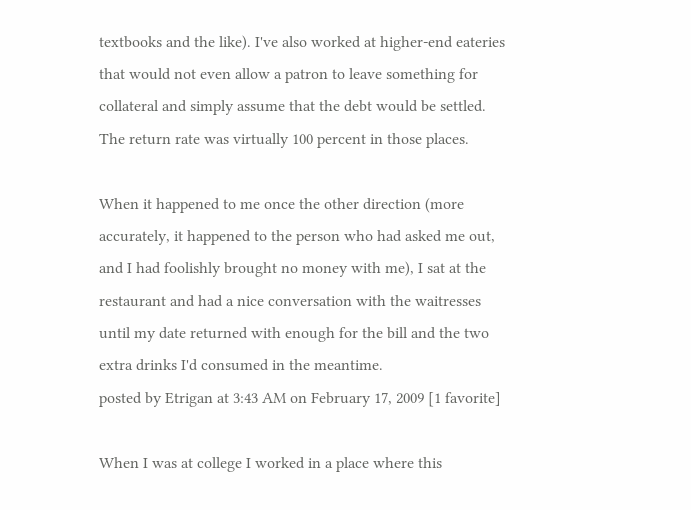textbooks and the like). I've also worked at higher-end eateries that would not even allow a patron to leave something for collateral and simply assume that the debt would be settled. The return rate was virtually 100 percent in those places.

When it happened to me once the other direction (more accurately, it happened to the person who had asked me out, and I had foolishly brought no money with me), I sat at the restaurant and had a nice conversation with the waitresses until my date returned with enough for the bill and the two extra drinks I'd consumed in the meantime.
posted by Etrigan at 3:43 AM on February 17, 2009 [1 favorite]

When I was at college I worked in a place where this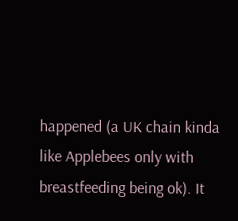happened (a UK chain kinda like Applebees only with breastfeeding being ok). It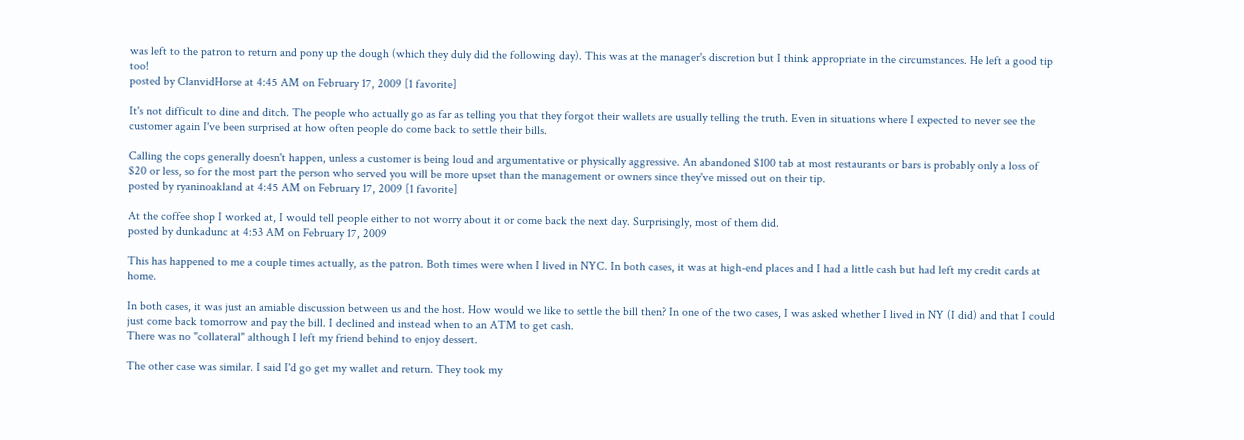was left to the patron to return and pony up the dough (which they duly did the following day). This was at the manager's discretion but I think appropriate in the circumstances. He left a good tip too!
posted by ClanvidHorse at 4:45 AM on February 17, 2009 [1 favorite]

It's not difficult to dine and ditch. The people who actually go as far as telling you that they forgot their wallets are usually telling the truth. Even in situations where I expected to never see the customer again I've been surprised at how often people do come back to settle their bills.

Calling the cops generally doesn't happen, unless a customer is being loud and argumentative or physically aggressive. An abandoned $100 tab at most restaurants or bars is probably only a loss of $20 or less, so for the most part the person who served you will be more upset than the management or owners since they've missed out on their tip.
posted by ryaninoakland at 4:45 AM on February 17, 2009 [1 favorite]

At the coffee shop I worked at, I would tell people either to not worry about it or come back the next day. Surprisingly, most of them did.
posted by dunkadunc at 4:53 AM on February 17, 2009

This has happened to me a couple times actually, as the patron. Both times were when I lived in NYC. In both cases, it was at high-end places and I had a little cash but had left my credit cards at home.

In both cases, it was just an amiable discussion between us and the host. How would we like to settle the bill then? In one of the two cases, I was asked whether I lived in NY (I did) and that I could just come back tomorrow and pay the bill. I declined and instead when to an ATM to get cash.
There was no "collateral" although I left my friend behind to enjoy dessert.

The other case was similar. I said I'd go get my wallet and return. They took my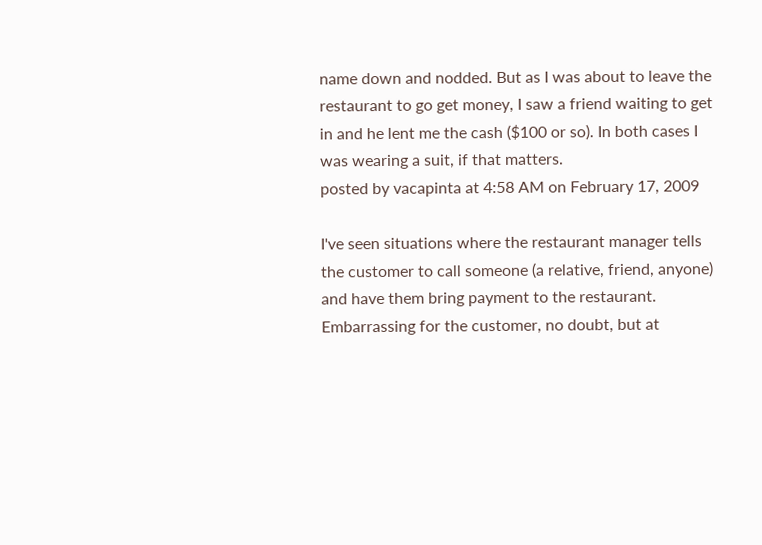name down and nodded. But as I was about to leave the restaurant to go get money, I saw a friend waiting to get in and he lent me the cash ($100 or so). In both cases I was wearing a suit, if that matters.
posted by vacapinta at 4:58 AM on February 17, 2009

I've seen situations where the restaurant manager tells the customer to call someone (a relative, friend, anyone) and have them bring payment to the restaurant. Embarrassing for the customer, no doubt, but at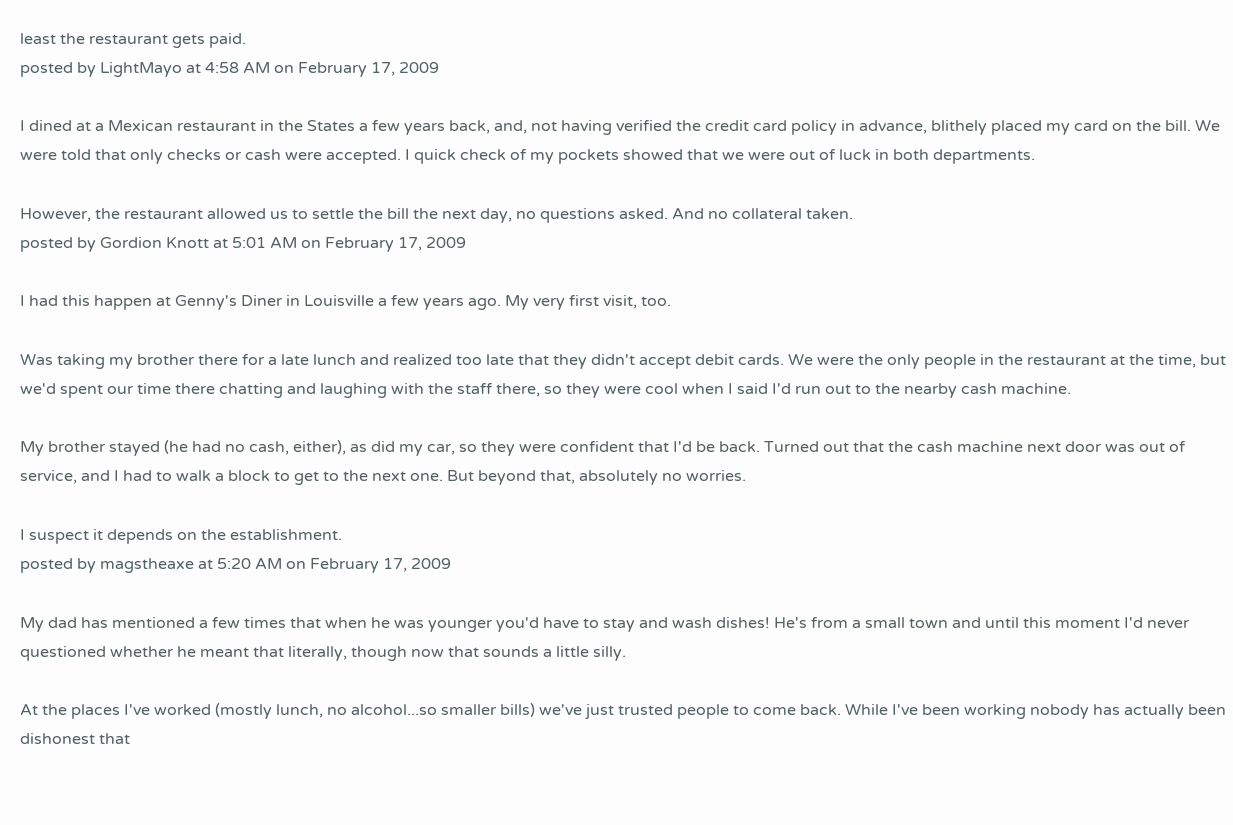least the restaurant gets paid.
posted by LightMayo at 4:58 AM on February 17, 2009

I dined at a Mexican restaurant in the States a few years back, and, not having verified the credit card policy in advance, blithely placed my card on the bill. We were told that only checks or cash were accepted. I quick check of my pockets showed that we were out of luck in both departments.

However, the restaurant allowed us to settle the bill the next day, no questions asked. And no collateral taken.
posted by Gordion Knott at 5:01 AM on February 17, 2009

I had this happen at Genny's Diner in Louisville a few years ago. My very first visit, too.

Was taking my brother there for a late lunch and realized too late that they didn't accept debit cards. We were the only people in the restaurant at the time, but we'd spent our time there chatting and laughing with the staff there, so they were cool when I said I'd run out to the nearby cash machine.

My brother stayed (he had no cash, either), as did my car, so they were confident that I'd be back. Turned out that the cash machine next door was out of service, and I had to walk a block to get to the next one. But beyond that, absolutely no worries.

I suspect it depends on the establishment.
posted by magstheaxe at 5:20 AM on February 17, 2009

My dad has mentioned a few times that when he was younger you'd have to stay and wash dishes! He's from a small town and until this moment I'd never questioned whether he meant that literally, though now that sounds a little silly.

At the places I've worked (mostly lunch, no alcohol...so smaller bills) we've just trusted people to come back. While I've been working nobody has actually been dishonest that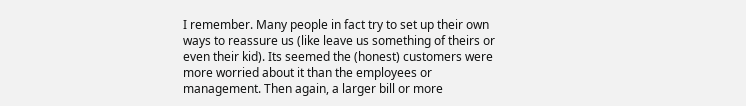I remember. Many people in fact try to set up their own ways to reassure us (like leave us something of theirs or even their kid). Its seemed the (honest) customers were more worried about it than the employees or management. Then again, a larger bill or more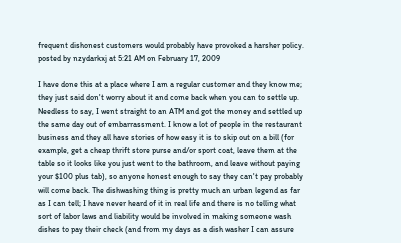frequent dishonest customers would probably have provoked a harsher policy.
posted by nzydarkxj at 5:21 AM on February 17, 2009

I have done this at a place where I am a regular customer and they know me; they just said don't worry about it and come back when you can to settle up. Needless to say, I went straight to an ATM and got the money and settled up the same day out of embarrassment. I know a lot of people in the restaurant business and they all have stories of how easy it is to skip out on a bill (for example, get a cheap thrift store purse and/or sport coat, leave them at the table so it looks like you just went to the bathroom, and leave without paying your $100 plus tab), so anyone honest enough to say they can't pay probably will come back. The dishwashing thing is pretty much an urban legend as far as I can tell; I have never heard of it in real life and there is no telling what sort of labor laws and liability would be involved in making someone wash dishes to pay their check (and from my days as a dish washer I can assure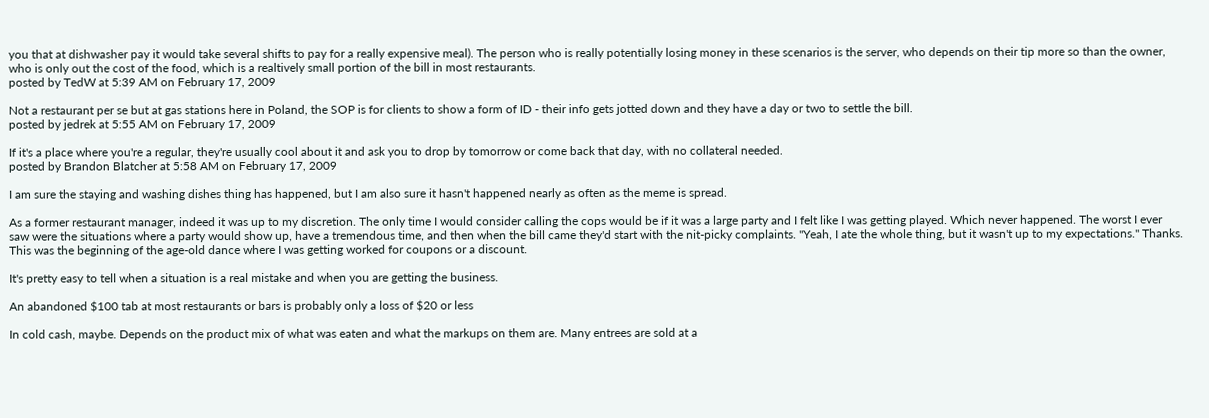you that at dishwasher pay it would take several shifts to pay for a really expensive meal). The person who is really potentially losing money in these scenarios is the server, who depends on their tip more so than the owner, who is only out the cost of the food, which is a realtively small portion of the bill in most restaurants.
posted by TedW at 5:39 AM on February 17, 2009

Not a restaurant per se but at gas stations here in Poland, the SOP is for clients to show a form of ID - their info gets jotted down and they have a day or two to settle the bill.
posted by jedrek at 5:55 AM on February 17, 2009

If it's a place where you're a regular, they're usually cool about it and ask you to drop by tomorrow or come back that day, with no collateral needed.
posted by Brandon Blatcher at 5:58 AM on February 17, 2009

I am sure the staying and washing dishes thing has happened, but I am also sure it hasn't happened nearly as often as the meme is spread.

As a former restaurant manager, indeed it was up to my discretion. The only time I would consider calling the cops would be if it was a large party and I felt like I was getting played. Which never happened. The worst I ever saw were the situations where a party would show up, have a tremendous time, and then when the bill came they'd start with the nit-picky complaints. "Yeah, I ate the whole thing, but it wasn't up to my expectations." Thanks. This was the beginning of the age-old dance where I was getting worked for coupons or a discount.

It's pretty easy to tell when a situation is a real mistake and when you are getting the business.

An abandoned $100 tab at most restaurants or bars is probably only a loss of $20 or less

In cold cash, maybe. Depends on the product mix of what was eaten and what the markups on them are. Many entrees are sold at a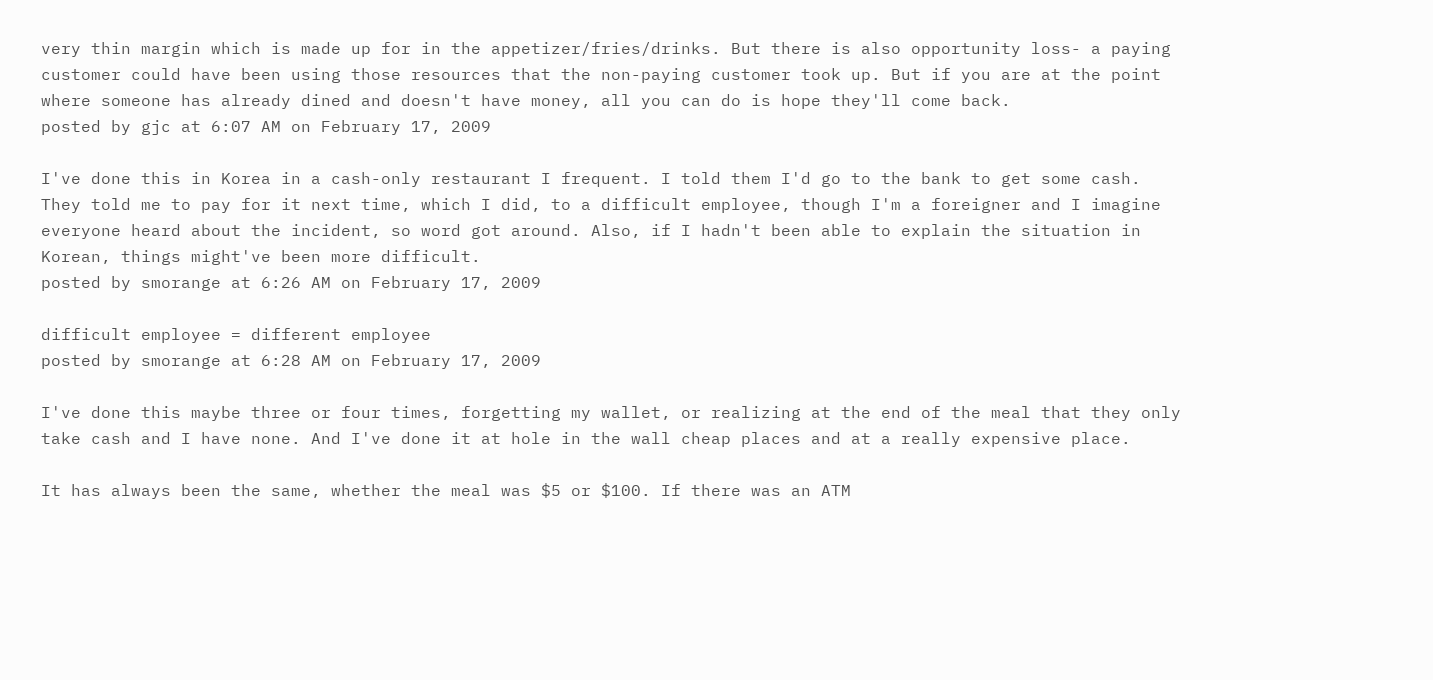very thin margin which is made up for in the appetizer/fries/drinks. But there is also opportunity loss- a paying customer could have been using those resources that the non-paying customer took up. But if you are at the point where someone has already dined and doesn't have money, all you can do is hope they'll come back.
posted by gjc at 6:07 AM on February 17, 2009

I've done this in Korea in a cash-only restaurant I frequent. I told them I'd go to the bank to get some cash. They told me to pay for it next time, which I did, to a difficult employee, though I'm a foreigner and I imagine everyone heard about the incident, so word got around. Also, if I hadn't been able to explain the situation in Korean, things might've been more difficult.
posted by smorange at 6:26 AM on February 17, 2009

difficult employee = different employee
posted by smorange at 6:28 AM on February 17, 2009

I've done this maybe three or four times, forgetting my wallet, or realizing at the end of the meal that they only take cash and I have none. And I've done it at hole in the wall cheap places and at a really expensive place.

It has always been the same, whether the meal was $5 or $100. If there was an ATM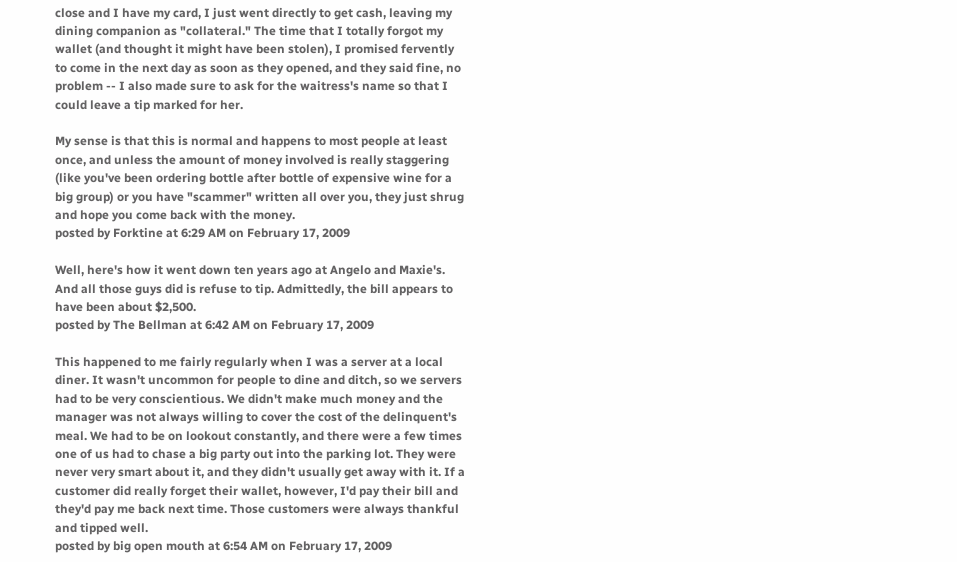close and I have my card, I just went directly to get cash, leaving my dining companion as "collateral." The time that I totally forgot my wallet (and thought it might have been stolen), I promised fervently to come in the next day as soon as they opened, and they said fine, no problem -- I also made sure to ask for the waitress's name so that I could leave a tip marked for her.

My sense is that this is normal and happens to most people at least once, and unless the amount of money involved is really staggering (like you've been ordering bottle after bottle of expensive wine for a big group) or you have "scammer" written all over you, they just shrug and hope you come back with the money.
posted by Forktine at 6:29 AM on February 17, 2009

Well, here's how it went down ten years ago at Angelo and Maxie's. And all those guys did is refuse to tip. Admittedly, the bill appears to have been about $2,500.
posted by The Bellman at 6:42 AM on February 17, 2009

This happened to me fairly regularly when I was a server at a local diner. It wasn't uncommon for people to dine and ditch, so we servers had to be very conscientious. We didn't make much money and the manager was not always willing to cover the cost of the delinquent's meal. We had to be on lookout constantly, and there were a few times one of us had to chase a big party out into the parking lot. They were never very smart about it, and they didn't usually get away with it. If a customer did really forget their wallet, however, I'd pay their bill and they'd pay me back next time. Those customers were always thankful and tipped well.
posted by big open mouth at 6:54 AM on February 17, 2009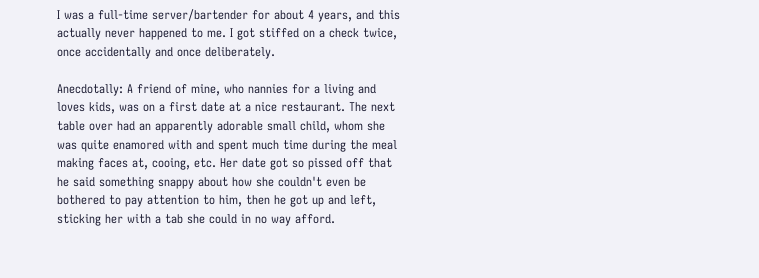I was a full-time server/bartender for about 4 years, and this actually never happened to me. I got stiffed on a check twice, once accidentally and once deliberately.

Anecdotally: A friend of mine, who nannies for a living and loves kids, was on a first date at a nice restaurant. The next table over had an apparently adorable small child, whom she was quite enamored with and spent much time during the meal making faces at, cooing, etc. Her date got so pissed off that he said something snappy about how she couldn't even be bothered to pay attention to him, then he got up and left, sticking her with a tab she could in no way afford.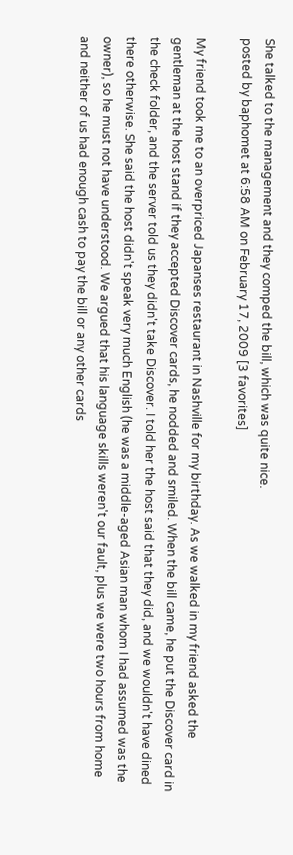She talked to the management and they comped the bill, which was quite nice.
posted by baphomet at 6:58 AM on February 17, 2009 [3 favorites]

My friend took me to an overpriced Japanses restaurant in Nashville for my birthday. As we walked in my friend asked the gentleman at the host stand if they accepted Discover cards, he nodded and smiled. When the bill came, he put the Discover card in the check folder, and the server told us they didn't take Discover. I told her the host said that they did, and we wouldn't have dined there otherwise. She said the host didn't speak very much English (he was a middle-aged Asian man whom I had assumed was the owner), so he must not have understood. We argued that his language skills weren't our fault, plus we were two hours from home and neither of us had enough cash to pay the bill or any other cards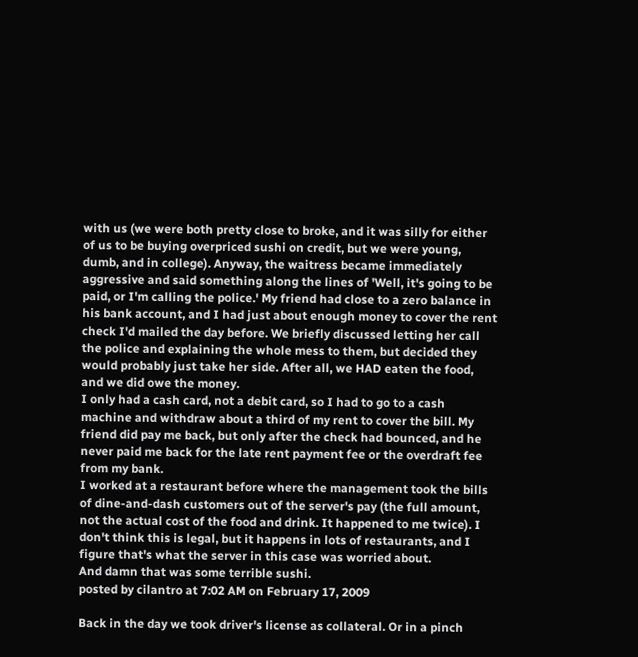with us (we were both pretty close to broke, and it was silly for either of us to be buying overpriced sushi on credit, but we were young, dumb, and in college). Anyway, the waitress became immediately aggressive and said something along the lines of 'Well, it's going to be paid, or I'm calling the police.' My friend had close to a zero balance in his bank account, and I had just about enough money to cover the rent check I'd mailed the day before. We briefly discussed letting her call the police and explaining the whole mess to them, but decided they would probably just take her side. After all, we HAD eaten the food, and we did owe the money.
I only had a cash card, not a debit card, so I had to go to a cash machine and withdraw about a third of my rent to cover the bill. My friend did pay me back, but only after the check had bounced, and he never paid me back for the late rent payment fee or the overdraft fee from my bank.
I worked at a restaurant before where the management took the bills of dine-and-dash customers out of the server's pay (the full amount, not the actual cost of the food and drink. It happened to me twice). I don't think this is legal, but it happens in lots of restaurants, and I figure that's what the server in this case was worried about.
And damn that was some terrible sushi.
posted by cilantro at 7:02 AM on February 17, 2009

Back in the day we took driver's license as collateral. Or in a pinch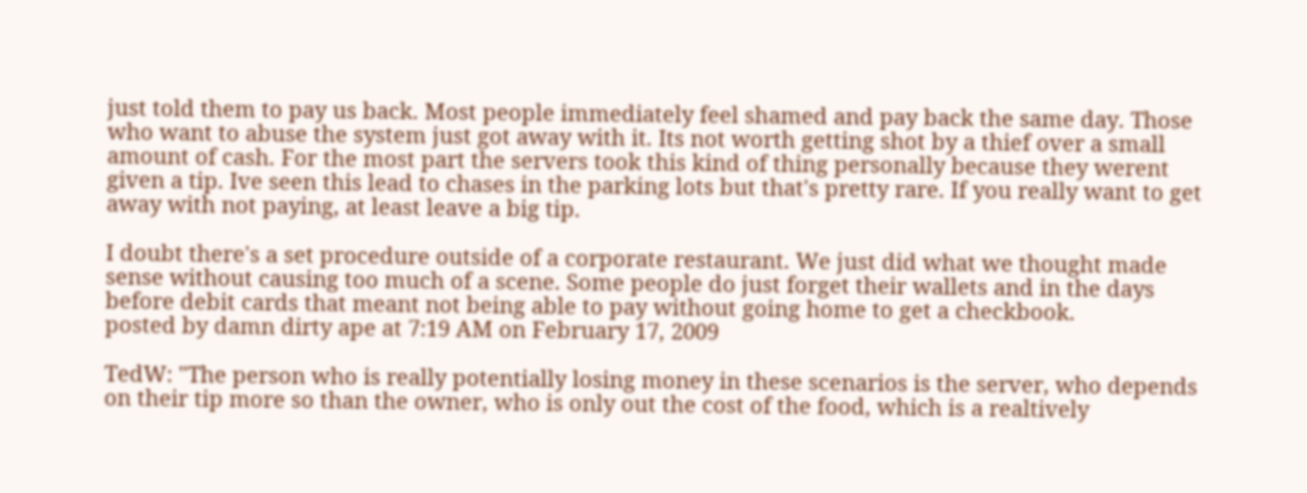just told them to pay us back. Most people immediately feel shamed and pay back the same day. Those who want to abuse the system just got away with it. Its not worth getting shot by a thief over a small amount of cash. For the most part the servers took this kind of thing personally because they werent given a tip. Ive seen this lead to chases in the parking lots but that's pretty rare. If you really want to get away with not paying, at least leave a big tip.

I doubt there's a set procedure outside of a corporate restaurant. We just did what we thought made sense without causing too much of a scene. Some people do just forget their wallets and in the days before debit cards that meant not being able to pay without going home to get a checkbook.
posted by damn dirty ape at 7:19 AM on February 17, 2009

TedW: "The person who is really potentially losing money in these scenarios is the server, who depends on their tip more so than the owner, who is only out the cost of the food, which is a realtively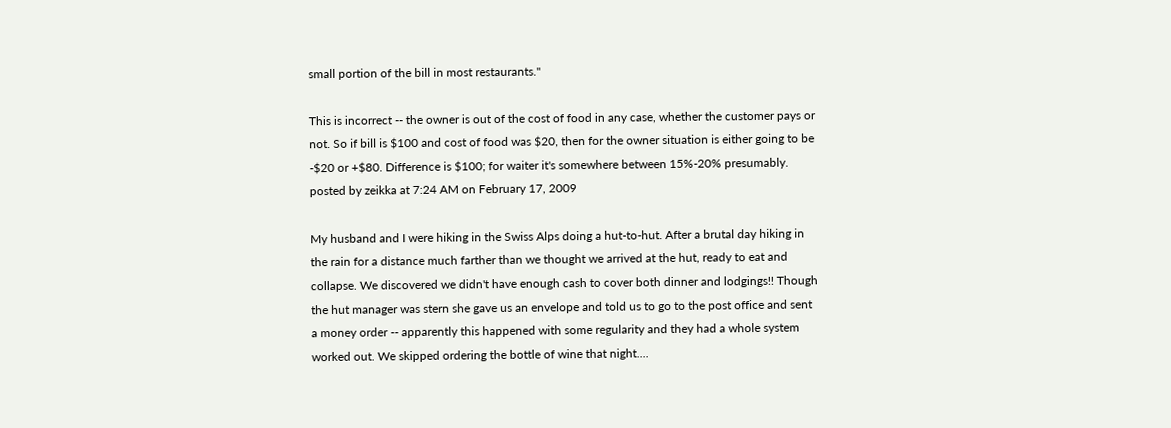small portion of the bill in most restaurants."

This is incorrect -- the owner is out of the cost of food in any case, whether the customer pays or not. So if bill is $100 and cost of food was $20, then for the owner situation is either going to be -$20 or +$80. Difference is $100; for waiter it's somewhere between 15%-20% presumably.
posted by zeikka at 7:24 AM on February 17, 2009

My husband and I were hiking in the Swiss Alps doing a hut-to-hut. After a brutal day hiking in the rain for a distance much farther than we thought we arrived at the hut, ready to eat and collapse. We discovered we didn't have enough cash to cover both dinner and lodgings!! Though the hut manager was stern she gave us an envelope and told us to go to the post office and sent a money order -- apparently this happened with some regularity and they had a whole system worked out. We skipped ordering the bottle of wine that night....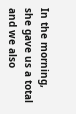In the morning, she gave us a total and we also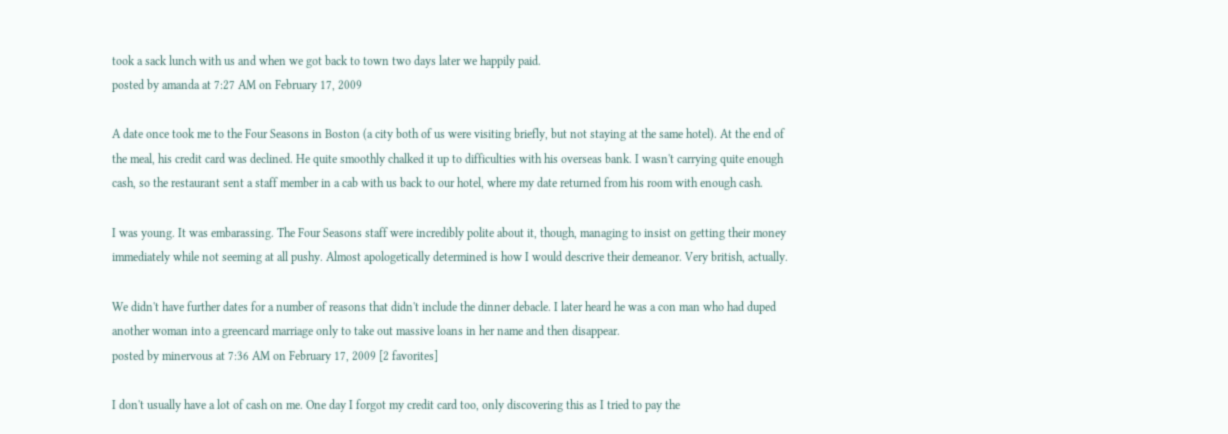took a sack lunch with us and when we got back to town two days later we happily paid.
posted by amanda at 7:27 AM on February 17, 2009

A date once took me to the Four Seasons in Boston (a city both of us were visiting briefly, but not staying at the same hotel). At the end of the meal, his credit card was declined. He quite smoothly chalked it up to difficulties with his overseas bank. I wasn't carrying quite enough cash, so the restaurant sent a staff member in a cab with us back to our hotel, where my date returned from his room with enough cash.

I was young. It was embarassing. The Four Seasons staff were incredibly polite about it, though, managing to insist on getting their money immediately while not seeming at all pushy. Almost apologetically determined is how I would descrive their demeanor. Very british, actually.

We didn't have further dates for a number of reasons that didn't include the dinner debacle. I later heard he was a con man who had duped another woman into a greencard marriage only to take out massive loans in her name and then disappear.
posted by minervous at 7:36 AM on February 17, 2009 [2 favorites]

I don't usually have a lot of cash on me. One day I forgot my credit card too, only discovering this as I tried to pay the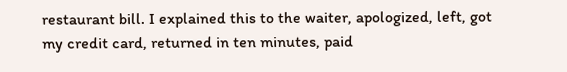restaurant bill. I explained this to the waiter, apologized, left, got my credit card, returned in ten minutes, paid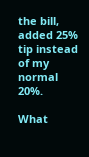the bill, added 25% tip instead of my normal 20%.

What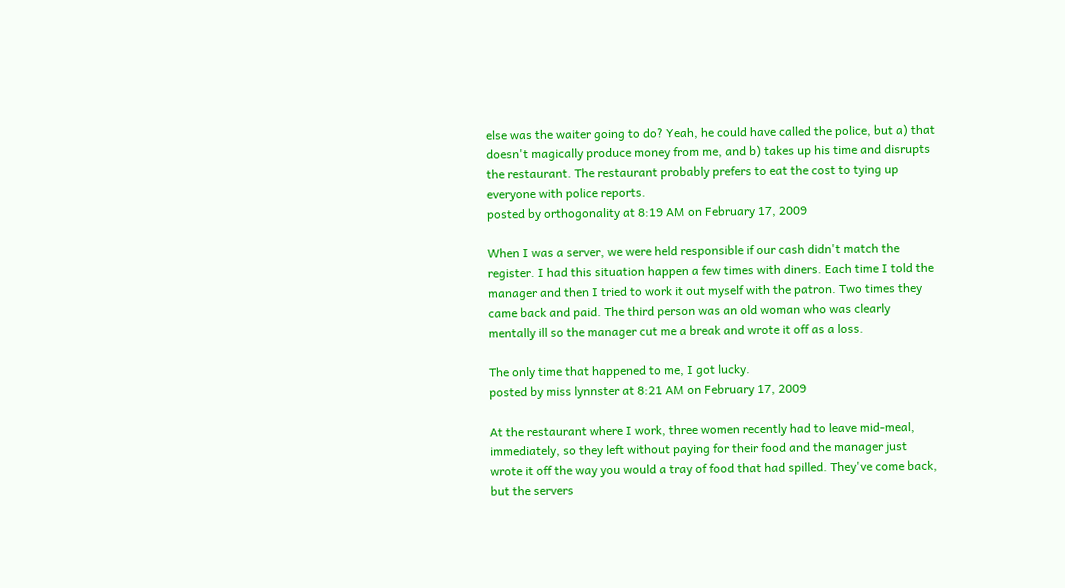else was the waiter going to do? Yeah, he could have called the police, but a) that doesn't magically produce money from me, and b) takes up his time and disrupts the restaurant. The restaurant probably prefers to eat the cost to tying up everyone with police reports.
posted by orthogonality at 8:19 AM on February 17, 2009

When I was a server, we were held responsible if our cash didn't match the register. I had this situation happen a few times with diners. Each time I told the manager and then I tried to work it out myself with the patron. Two times they came back and paid. The third person was an old woman who was clearly mentally ill so the manager cut me a break and wrote it off as a loss.

The only time that happened to me, I got lucky.
posted by miss lynnster at 8:21 AM on February 17, 2009

At the restaurant where I work, three women recently had to leave mid-meal, immediately, so they left without paying for their food and the manager just wrote it off the way you would a tray of food that had spilled. They've come back, but the servers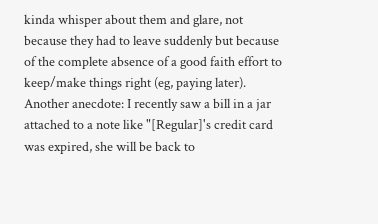kinda whisper about them and glare, not because they had to leave suddenly but because of the complete absence of a good faith effort to keep/make things right (eg, paying later). Another anecdote: I recently saw a bill in a jar attached to a note like "[Regular]'s credit card was expired, she will be back to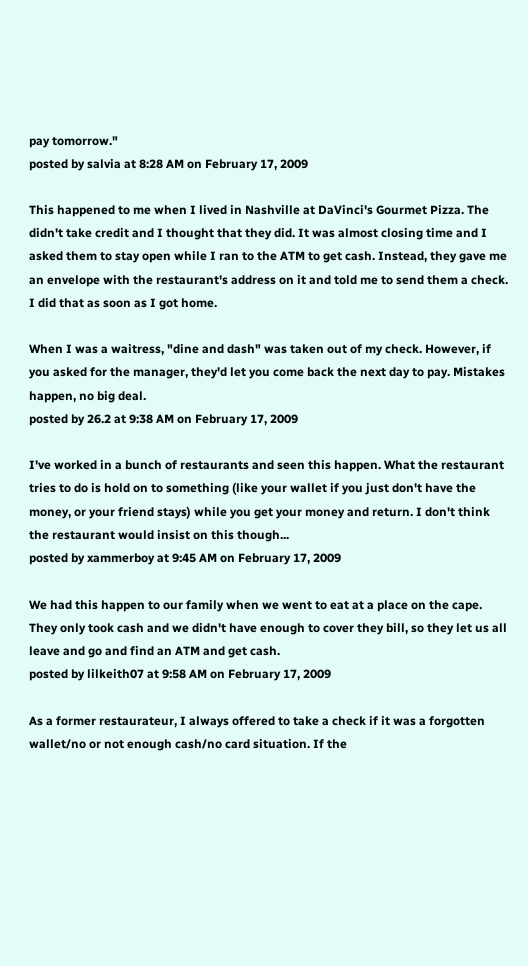pay tomorrow."
posted by salvia at 8:28 AM on February 17, 2009

This happened to me when I lived in Nashville at DaVinci's Gourmet Pizza. The didn't take credit and I thought that they did. It was almost closing time and I asked them to stay open while I ran to the ATM to get cash. Instead, they gave me an envelope with the restaurant's address on it and told me to send them a check. I did that as soon as I got home.

When I was a waitress, "dine and dash" was taken out of my check. However, if you asked for the manager, they'd let you come back the next day to pay. Mistakes happen, no big deal.
posted by 26.2 at 9:38 AM on February 17, 2009

I've worked in a bunch of restaurants and seen this happen. What the restaurant tries to do is hold on to something (like your wallet if you just don't have the money, or your friend stays) while you get your money and return. I don't think the restaurant would insist on this though...
posted by xammerboy at 9:45 AM on February 17, 2009

We had this happen to our family when we went to eat at a place on the cape. They only took cash and we didn't have enough to cover they bill, so they let us all leave and go and find an ATM and get cash.
posted by lilkeith07 at 9:58 AM on February 17, 2009

As a former restaurateur, I always offered to take a check if it was a forgotten wallet/no or not enough cash/no card situation. If the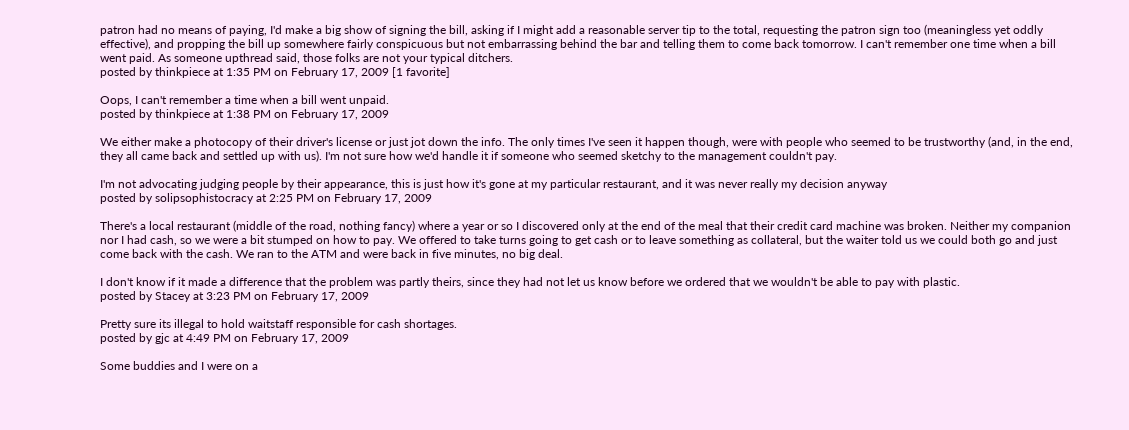patron had no means of paying, I'd make a big show of signing the bill, asking if I might add a reasonable server tip to the total, requesting the patron sign too (meaningless yet oddly effective), and propping the bill up somewhere fairly conspicuous but not embarrassing behind the bar and telling them to come back tomorrow. I can't remember one time when a bill went paid. As someone upthread said, those folks are not your typical ditchers.
posted by thinkpiece at 1:35 PM on February 17, 2009 [1 favorite]

Oops, I can't remember a time when a bill went unpaid.
posted by thinkpiece at 1:38 PM on February 17, 2009

We either make a photocopy of their driver's license or just jot down the info. The only times I've seen it happen though, were with people who seemed to be trustworthy (and, in the end, they all came back and settled up with us). I'm not sure how we'd handle it if someone who seemed sketchy to the management couldn't pay.

I'm not advocating judging people by their appearance, this is just how it's gone at my particular restaurant, and it was never really my decision anyway
posted by solipsophistocracy at 2:25 PM on February 17, 2009

There's a local restaurant (middle of the road, nothing fancy) where a year or so I discovered only at the end of the meal that their credit card machine was broken. Neither my companion nor I had cash, so we were a bit stumped on how to pay. We offered to take turns going to get cash or to leave something as collateral, but the waiter told us we could both go and just come back with the cash. We ran to the ATM and were back in five minutes, no big deal.

I don't know if it made a difference that the problem was partly theirs, since they had not let us know before we ordered that we wouldn't be able to pay with plastic.
posted by Stacey at 3:23 PM on February 17, 2009

Pretty sure its illegal to hold waitstaff responsible for cash shortages.
posted by gjc at 4:49 PM on February 17, 2009

Some buddies and I were on a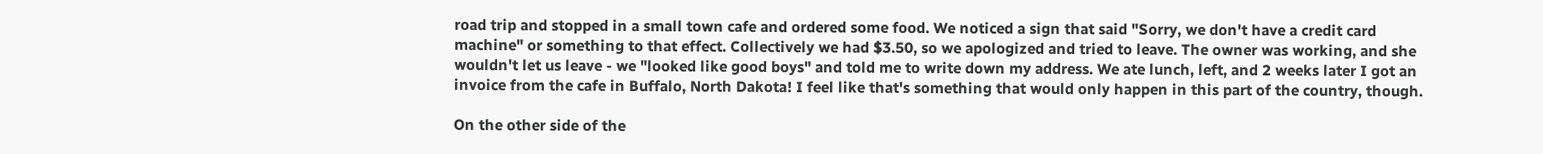road trip and stopped in a small town cafe and ordered some food. We noticed a sign that said "Sorry, we don't have a credit card machine" or something to that effect. Collectively we had $3.50, so we apologized and tried to leave. The owner was working, and she wouldn't let us leave - we "looked like good boys" and told me to write down my address. We ate lunch, left, and 2 weeks later I got an invoice from the cafe in Buffalo, North Dakota! I feel like that's something that would only happen in this part of the country, though.

On the other side of the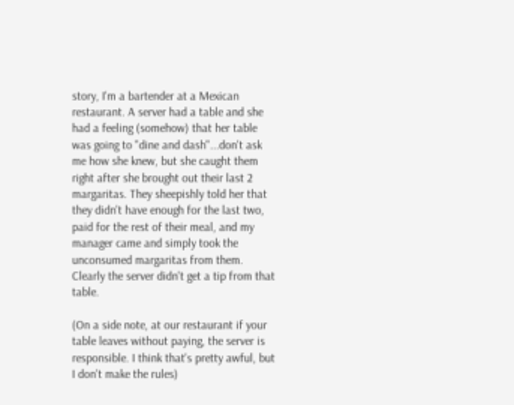story, I'm a bartender at a Mexican restaurant. A server had a table and she had a feeling (somehow) that her table was going to "dine and dash"...don't ask me how she knew, but she caught them right after she brought out their last 2 margaritas. They sheepishly told her that they didn't have enough for the last two, paid for the rest of their meal, and my manager came and simply took the unconsumed margaritas from them. Clearly the server didn't get a tip from that table.

(On a side note, at our restaurant if your table leaves without paying, the server is responsible. I think that's pretty awful, but I don't make the rules)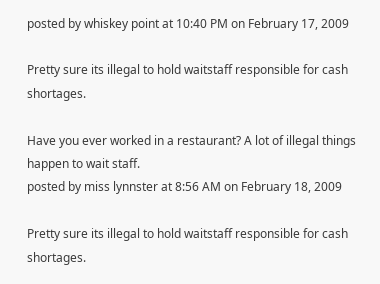posted by whiskey point at 10:40 PM on February 17, 2009

Pretty sure its illegal to hold waitstaff responsible for cash shortages.

Have you ever worked in a restaurant? A lot of illegal things happen to wait staff.
posted by miss lynnster at 8:56 AM on February 18, 2009

Pretty sure its illegal to hold waitstaff responsible for cash shortages.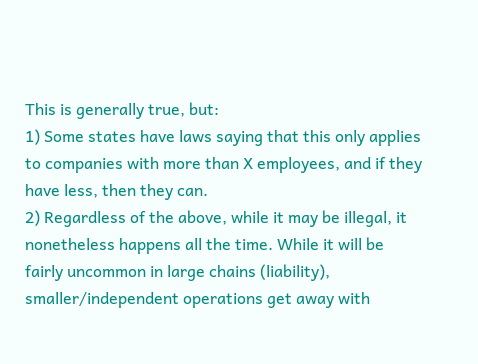This is generally true, but:
1) Some states have laws saying that this only applies to companies with more than X employees, and if they have less, then they can.
2) Regardless of the above, while it may be illegal, it nonetheless happens all the time. While it will be fairly uncommon in large chains (liability), smaller/independent operations get away with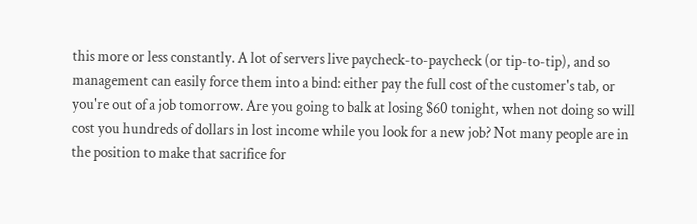this more or less constantly. A lot of servers live paycheck-to-paycheck (or tip-to-tip), and so management can easily force them into a bind: either pay the full cost of the customer's tab, or you're out of a job tomorrow. Are you going to balk at losing $60 tonight, when not doing so will cost you hundreds of dollars in lost income while you look for a new job? Not many people are in the position to make that sacrifice for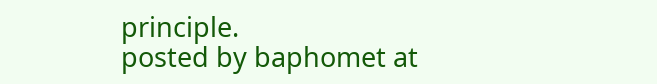principle.
posted by baphomet at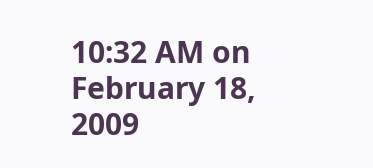10:32 AM on February 18, 2009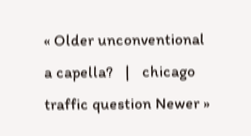« Older unconventional a capella?   |   chicago traffic question Newer »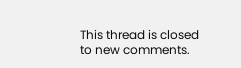This thread is closed to new comments.